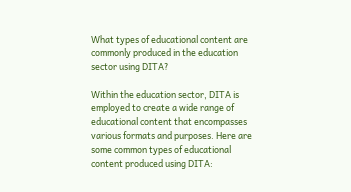What types of educational content are commonly produced in the education sector using DITA?

Within the education sector, DITA is employed to create a wide range of educational content that encompasses various formats and purposes. Here are some common types of educational content produced using DITA: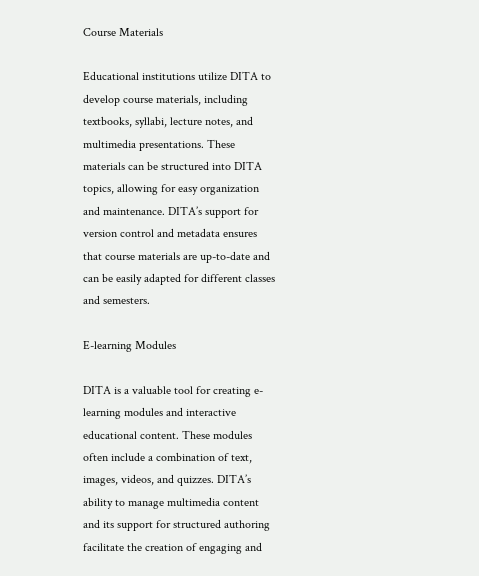Course Materials

Educational institutions utilize DITA to develop course materials, including textbooks, syllabi, lecture notes, and multimedia presentations. These materials can be structured into DITA topics, allowing for easy organization and maintenance. DITA’s support for version control and metadata ensures that course materials are up-to-date and can be easily adapted for different classes and semesters.

E-learning Modules

DITA is a valuable tool for creating e-learning modules and interactive educational content. These modules often include a combination of text, images, videos, and quizzes. DITA’s ability to manage multimedia content and its support for structured authoring facilitate the creation of engaging and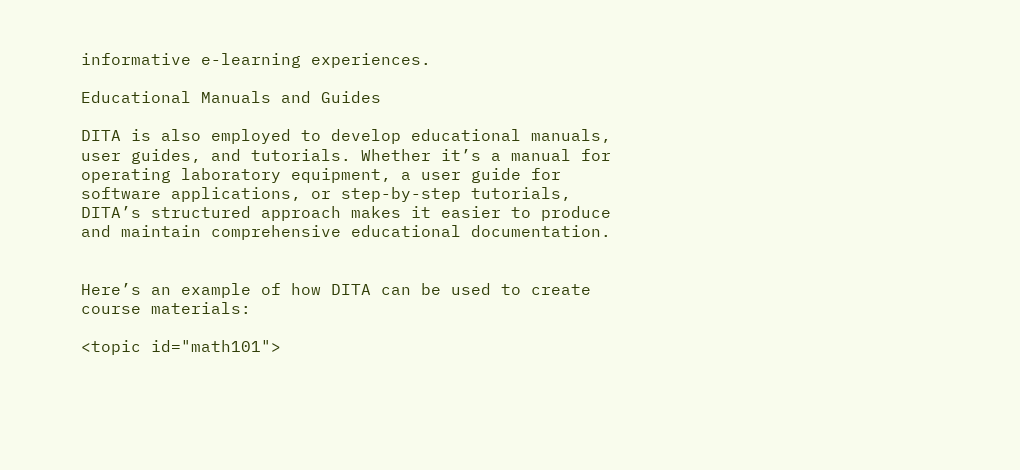informative e-learning experiences.

Educational Manuals and Guides

DITA is also employed to develop educational manuals, user guides, and tutorials. Whether it’s a manual for operating laboratory equipment, a user guide for software applications, or step-by-step tutorials, DITA’s structured approach makes it easier to produce and maintain comprehensive educational documentation.


Here’s an example of how DITA can be used to create course materials:

<topic id="math101">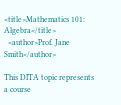<title>Mathematics 101: Algebra</title>
  <author>Prof. Jane Smith</author>

This DITA topic represents a course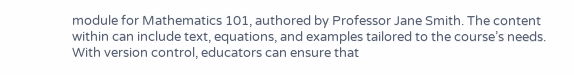module for Mathematics 101, authored by Professor Jane Smith. The content within can include text, equations, and examples tailored to the course’s needs. With version control, educators can ensure that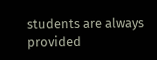students are always provided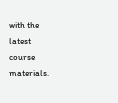with the latest course materials.